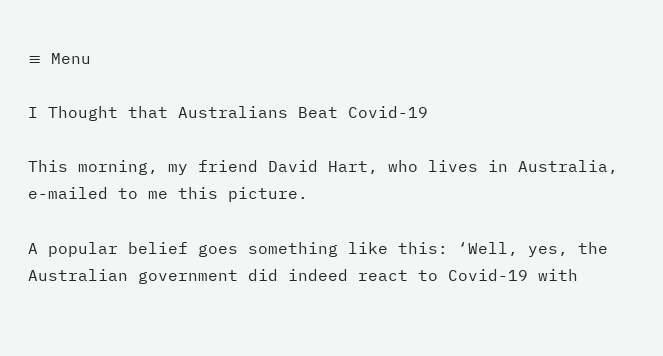≡ Menu

I Thought that Australians Beat Covid-19

This morning, my friend David Hart, who lives in Australia, e-mailed to me this picture.

A popular belief goes something like this: ‘Well, yes, the Australian government did indeed react to Covid-19 with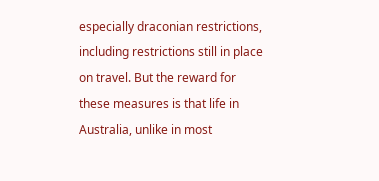especially draconian restrictions, including restrictions still in place on travel. But the reward for these measures is that life in Australia, unlike in most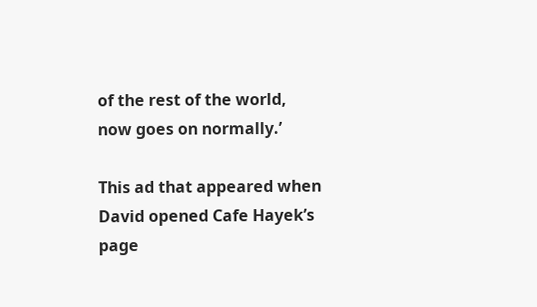of the rest of the world, now goes on normally.’

This ad that appeared when David opened Cafe Hayek’s page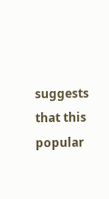suggests that this popular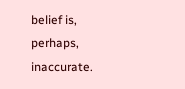belief is, perhaps, inaccurate.